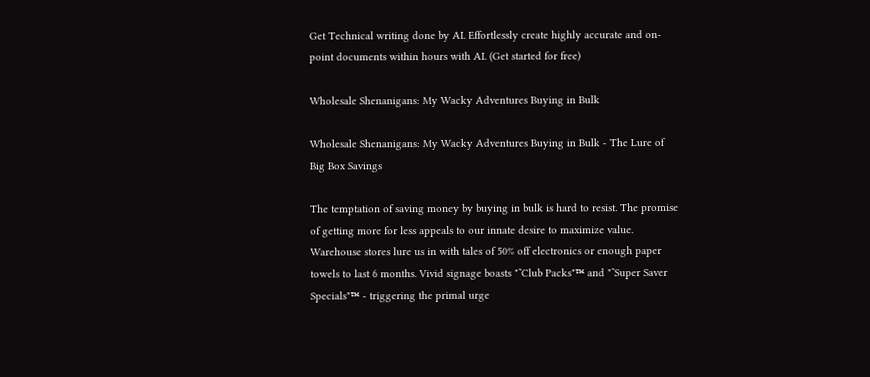Get Technical writing done by AI. Effortlessly create highly accurate and on-point documents within hours with AI. (Get started for free)

Wholesale Shenanigans: My Wacky Adventures Buying in Bulk

Wholesale Shenanigans: My Wacky Adventures Buying in Bulk - The Lure of Big Box Savings

The temptation of saving money by buying in bulk is hard to resist. The promise of getting more for less appeals to our innate desire to maximize value. Warehouse stores lure us in with tales of 50% off electronics or enough paper towels to last 6 months. Vivid signage boasts "˜Club Packs"™ and "˜Super Saver Specials"™ - triggering the primal urge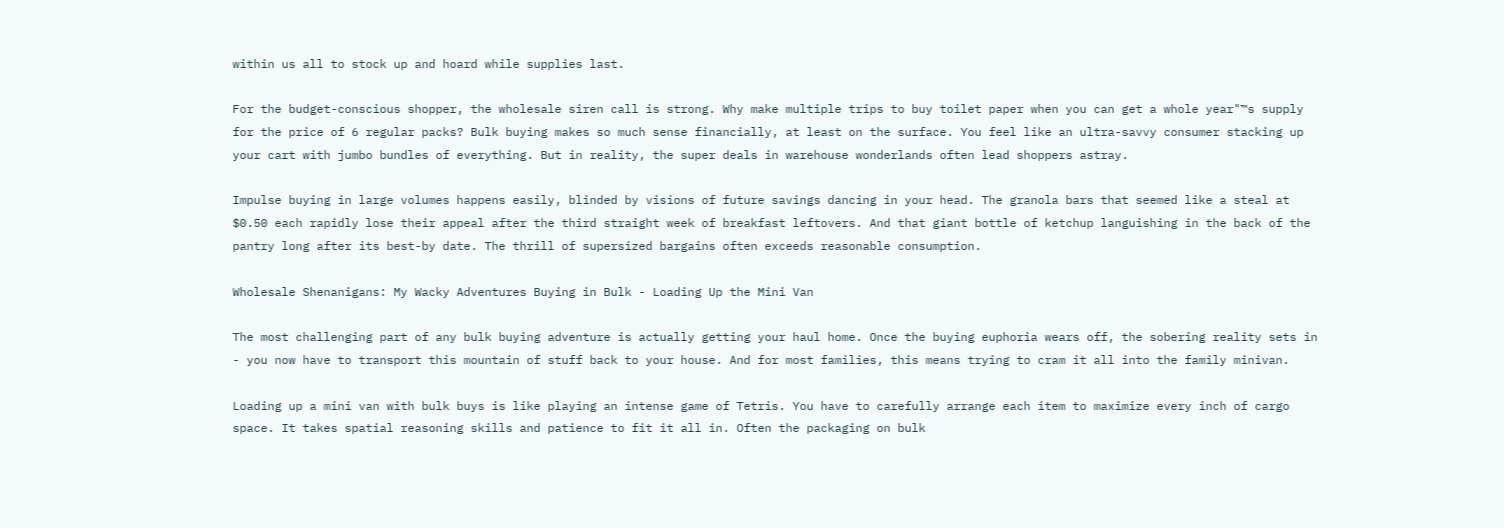within us all to stock up and hoard while supplies last.

For the budget-conscious shopper, the wholesale siren call is strong. Why make multiple trips to buy toilet paper when you can get a whole year"™s supply for the price of 6 regular packs? Bulk buying makes so much sense financially, at least on the surface. You feel like an ultra-savvy consumer stacking up your cart with jumbo bundles of everything. But in reality, the super deals in warehouse wonderlands often lead shoppers astray.

Impulse buying in large volumes happens easily, blinded by visions of future savings dancing in your head. The granola bars that seemed like a steal at $0.50 each rapidly lose their appeal after the third straight week of breakfast leftovers. And that giant bottle of ketchup languishing in the back of the pantry long after its best-by date. The thrill of supersized bargains often exceeds reasonable consumption.

Wholesale Shenanigans: My Wacky Adventures Buying in Bulk - Loading Up the Mini Van

The most challenging part of any bulk buying adventure is actually getting your haul home. Once the buying euphoria wears off, the sobering reality sets in - you now have to transport this mountain of stuff back to your house. And for most families, this means trying to cram it all into the family minivan.

Loading up a mini van with bulk buys is like playing an intense game of Tetris. You have to carefully arrange each item to maximize every inch of cargo space. It takes spatial reasoning skills and patience to fit it all in. Often the packaging on bulk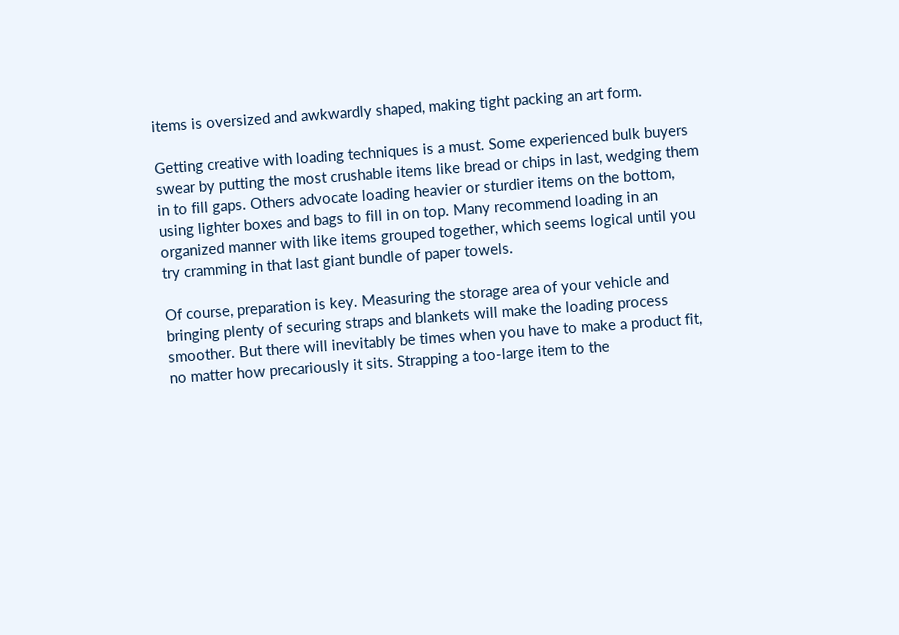items is oversized and awkwardly shaped, making tight packing an art form.

Getting creative with loading techniques is a must. Some experienced bulk buyers swear by putting the most crushable items like bread or chips in last, wedging them in to fill gaps. Others advocate loading heavier or sturdier items on the bottom, using lighter boxes and bags to fill in on top. Many recommend loading in an organized manner with like items grouped together, which seems logical until you try cramming in that last giant bundle of paper towels.

Of course, preparation is key. Measuring the storage area of your vehicle and bringing plenty of securing straps and blankets will make the loading process smoother. But there will inevitably be times when you have to make a product fit, no matter how precariously it sits. Strapping a too-large item to the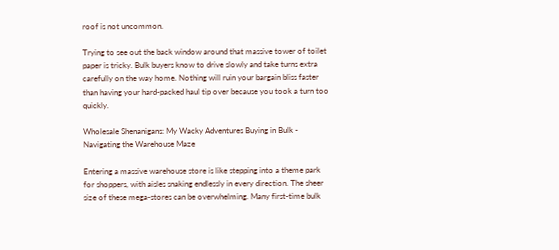roof is not uncommon.

Trying to see out the back window around that massive tower of toilet paper is tricky. Bulk buyers know to drive slowly and take turns extra carefully on the way home. Nothing will ruin your bargain bliss faster than having your hard-packed haul tip over because you took a turn too quickly.

Wholesale Shenanigans: My Wacky Adventures Buying in Bulk - Navigating the Warehouse Maze

Entering a massive warehouse store is like stepping into a theme park for shoppers, with aisles snaking endlessly in every direction. The sheer size of these mega-stores can be overwhelming. Many first-time bulk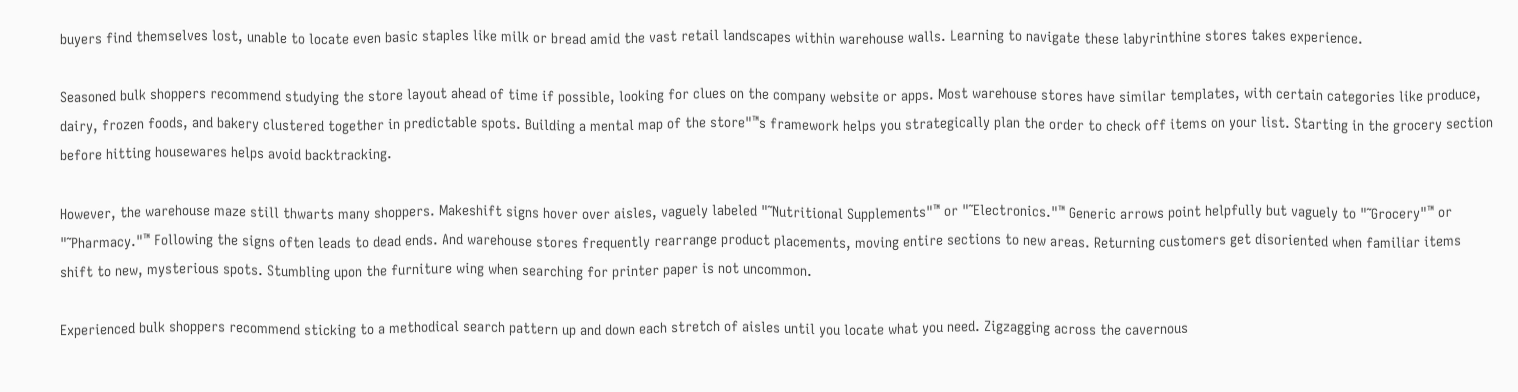buyers find themselves lost, unable to locate even basic staples like milk or bread amid the vast retail landscapes within warehouse walls. Learning to navigate these labyrinthine stores takes experience.

Seasoned bulk shoppers recommend studying the store layout ahead of time if possible, looking for clues on the company website or apps. Most warehouse stores have similar templates, with certain categories like produce, dairy, frozen foods, and bakery clustered together in predictable spots. Building a mental map of the store"™s framework helps you strategically plan the order to check off items on your list. Starting in the grocery section before hitting housewares helps avoid backtracking.

However, the warehouse maze still thwarts many shoppers. Makeshift signs hover over aisles, vaguely labeled "˜Nutritional Supplements"™ or "˜Electronics."™ Generic arrows point helpfully but vaguely to "˜Grocery"™ or "˜Pharmacy."™ Following the signs often leads to dead ends. And warehouse stores frequently rearrange product placements, moving entire sections to new areas. Returning customers get disoriented when familiar items shift to new, mysterious spots. Stumbling upon the furniture wing when searching for printer paper is not uncommon.

Experienced bulk shoppers recommend sticking to a methodical search pattern up and down each stretch of aisles until you locate what you need. Zigzagging across the cavernous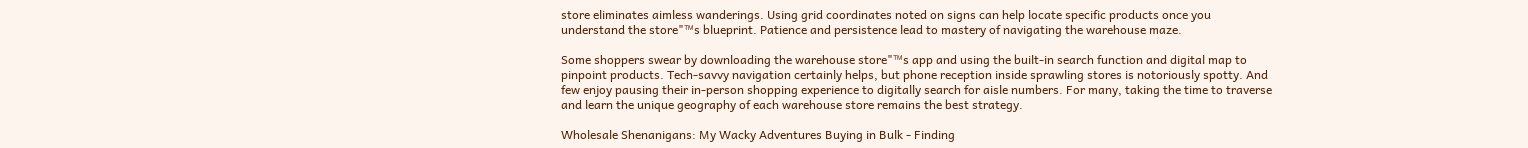store eliminates aimless wanderings. Using grid coordinates noted on signs can help locate specific products once you understand the store"™s blueprint. Patience and persistence lead to mastery of navigating the warehouse maze.

Some shoppers swear by downloading the warehouse store"™s app and using the built-in search function and digital map to pinpoint products. Tech-savvy navigation certainly helps, but phone reception inside sprawling stores is notoriously spotty. And few enjoy pausing their in-person shopping experience to digitally search for aisle numbers. For many, taking the time to traverse and learn the unique geography of each warehouse store remains the best strategy.

Wholesale Shenanigans: My Wacky Adventures Buying in Bulk - Finding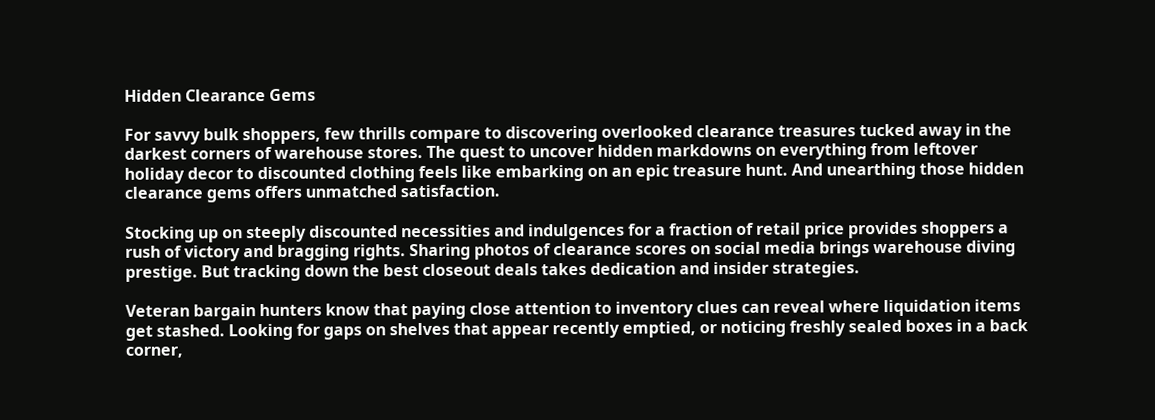Hidden Clearance Gems

For savvy bulk shoppers, few thrills compare to discovering overlooked clearance treasures tucked away in the darkest corners of warehouse stores. The quest to uncover hidden markdowns on everything from leftover holiday decor to discounted clothing feels like embarking on an epic treasure hunt. And unearthing those hidden clearance gems offers unmatched satisfaction.

Stocking up on steeply discounted necessities and indulgences for a fraction of retail price provides shoppers a rush of victory and bragging rights. Sharing photos of clearance scores on social media brings warehouse diving prestige. But tracking down the best closeout deals takes dedication and insider strategies.

Veteran bargain hunters know that paying close attention to inventory clues can reveal where liquidation items get stashed. Looking for gaps on shelves that appear recently emptied, or noticing freshly sealed boxes in a back corner,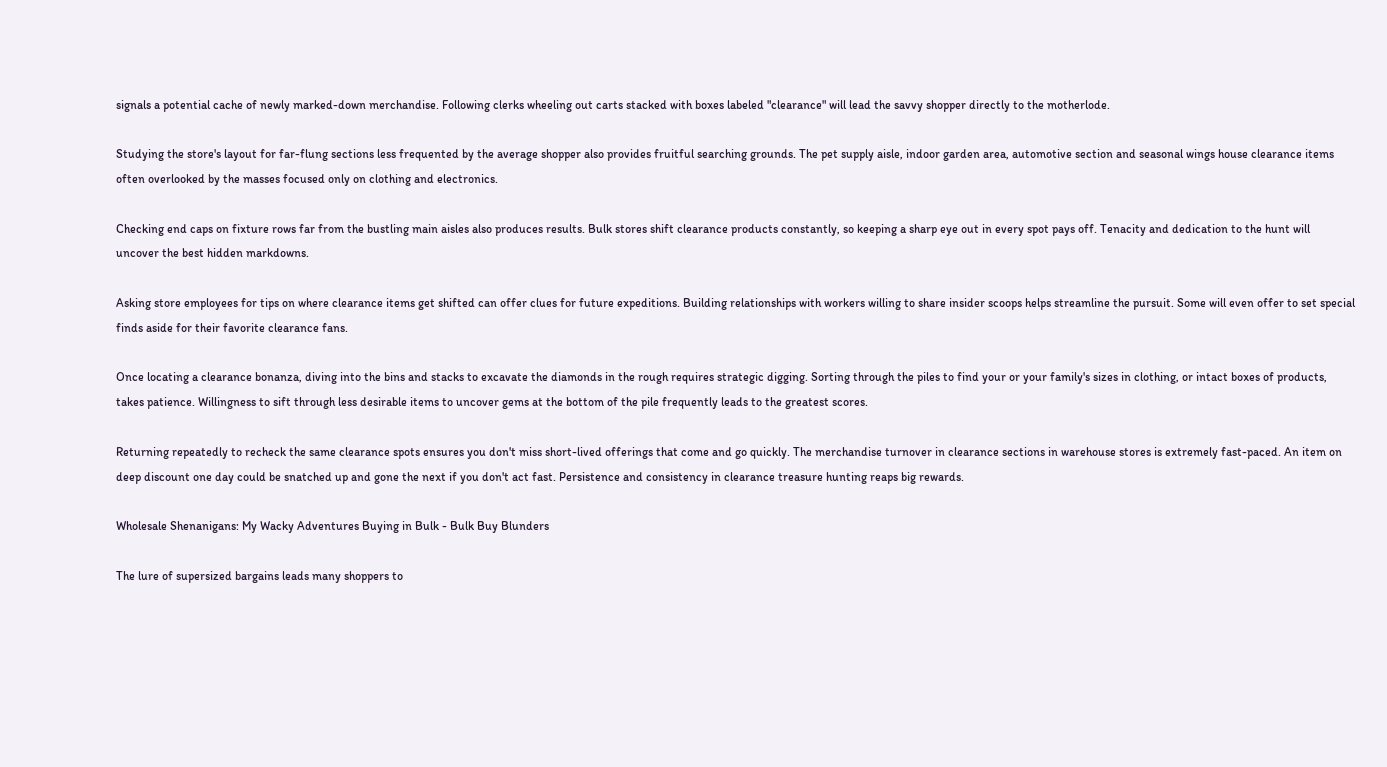signals a potential cache of newly marked-down merchandise. Following clerks wheeling out carts stacked with boxes labeled "clearance" will lead the savvy shopper directly to the motherlode.

Studying the store's layout for far-flung sections less frequented by the average shopper also provides fruitful searching grounds. The pet supply aisle, indoor garden area, automotive section and seasonal wings house clearance items often overlooked by the masses focused only on clothing and electronics.

Checking end caps on fixture rows far from the bustling main aisles also produces results. Bulk stores shift clearance products constantly, so keeping a sharp eye out in every spot pays off. Tenacity and dedication to the hunt will uncover the best hidden markdowns.

Asking store employees for tips on where clearance items get shifted can offer clues for future expeditions. Building relationships with workers willing to share insider scoops helps streamline the pursuit. Some will even offer to set special finds aside for their favorite clearance fans.

Once locating a clearance bonanza, diving into the bins and stacks to excavate the diamonds in the rough requires strategic digging. Sorting through the piles to find your or your family's sizes in clothing, or intact boxes of products, takes patience. Willingness to sift through less desirable items to uncover gems at the bottom of the pile frequently leads to the greatest scores.

Returning repeatedly to recheck the same clearance spots ensures you don't miss short-lived offerings that come and go quickly. The merchandise turnover in clearance sections in warehouse stores is extremely fast-paced. An item on deep discount one day could be snatched up and gone the next if you don't act fast. Persistence and consistency in clearance treasure hunting reaps big rewards.

Wholesale Shenanigans: My Wacky Adventures Buying in Bulk - Bulk Buy Blunders

The lure of supersized bargains leads many shoppers to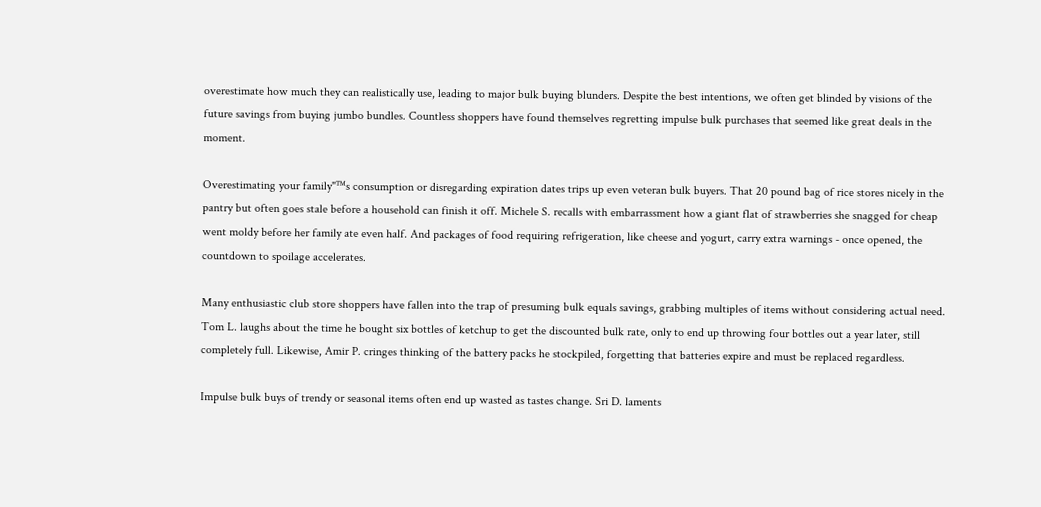overestimate how much they can realistically use, leading to major bulk buying blunders. Despite the best intentions, we often get blinded by visions of the future savings from buying jumbo bundles. Countless shoppers have found themselves regretting impulse bulk purchases that seemed like great deals in the moment.

Overestimating your family"™s consumption or disregarding expiration dates trips up even veteran bulk buyers. That 20 pound bag of rice stores nicely in the pantry but often goes stale before a household can finish it off. Michele S. recalls with embarrassment how a giant flat of strawberries she snagged for cheap went moldy before her family ate even half. And packages of food requiring refrigeration, like cheese and yogurt, carry extra warnings - once opened, the countdown to spoilage accelerates.

Many enthusiastic club store shoppers have fallen into the trap of presuming bulk equals savings, grabbing multiples of items without considering actual need. Tom L. laughs about the time he bought six bottles of ketchup to get the discounted bulk rate, only to end up throwing four bottles out a year later, still completely full. Likewise, Amir P. cringes thinking of the battery packs he stockpiled, forgetting that batteries expire and must be replaced regardless.

Impulse bulk buys of trendy or seasonal items often end up wasted as tastes change. Sri D. laments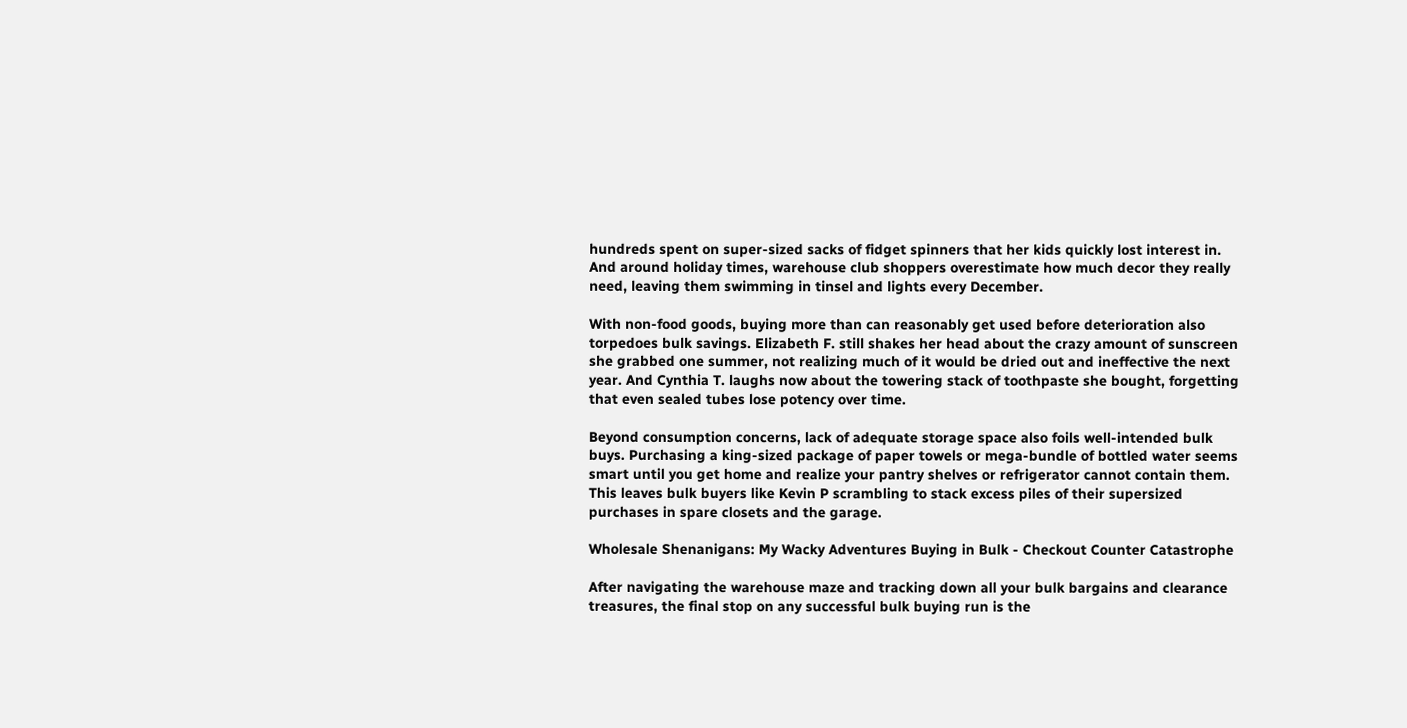hundreds spent on super-sized sacks of fidget spinners that her kids quickly lost interest in. And around holiday times, warehouse club shoppers overestimate how much decor they really need, leaving them swimming in tinsel and lights every December.

With non-food goods, buying more than can reasonably get used before deterioration also torpedoes bulk savings. Elizabeth F. still shakes her head about the crazy amount of sunscreen she grabbed one summer, not realizing much of it would be dried out and ineffective the next year. And Cynthia T. laughs now about the towering stack of toothpaste she bought, forgetting that even sealed tubes lose potency over time.

Beyond consumption concerns, lack of adequate storage space also foils well-intended bulk buys. Purchasing a king-sized package of paper towels or mega-bundle of bottled water seems smart until you get home and realize your pantry shelves or refrigerator cannot contain them. This leaves bulk buyers like Kevin P scrambling to stack excess piles of their supersized purchases in spare closets and the garage.

Wholesale Shenanigans: My Wacky Adventures Buying in Bulk - Checkout Counter Catastrophe

After navigating the warehouse maze and tracking down all your bulk bargains and clearance treasures, the final stop on any successful bulk buying run is the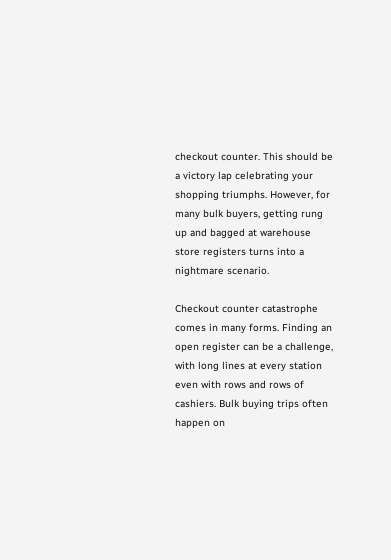checkout counter. This should be a victory lap celebrating your shopping triumphs. However, for many bulk buyers, getting rung up and bagged at warehouse store registers turns into a nightmare scenario.

Checkout counter catastrophe comes in many forms. Finding an open register can be a challenge, with long lines at every station even with rows and rows of cashiers. Bulk buying trips often happen on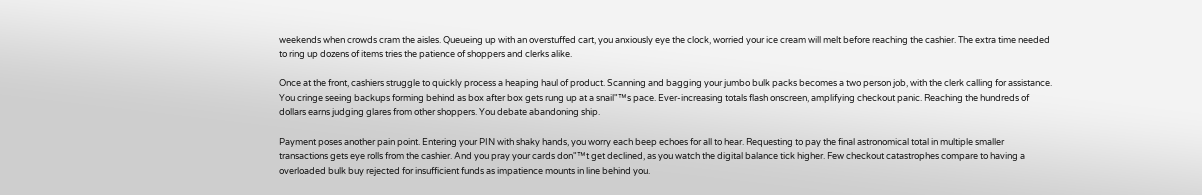weekends when crowds cram the aisles. Queueing up with an overstuffed cart, you anxiously eye the clock, worried your ice cream will melt before reaching the cashier. The extra time needed to ring up dozens of items tries the patience of shoppers and clerks alike.

Once at the front, cashiers struggle to quickly process a heaping haul of product. Scanning and bagging your jumbo bulk packs becomes a two person job, with the clerk calling for assistance. You cringe seeing backups forming behind as box after box gets rung up at a snail"™s pace. Ever-increasing totals flash onscreen, amplifying checkout panic. Reaching the hundreds of dollars earns judging glares from other shoppers. You debate abandoning ship.

Payment poses another pain point. Entering your PIN with shaky hands, you worry each beep echoes for all to hear. Requesting to pay the final astronomical total in multiple smaller transactions gets eye rolls from the cashier. And you pray your cards don"™t get declined, as you watch the digital balance tick higher. Few checkout catastrophes compare to having a overloaded bulk buy rejected for insufficient funds as impatience mounts in line behind you.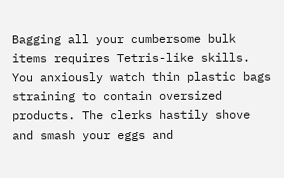Bagging all your cumbersome bulk items requires Tetris-like skills. You anxiously watch thin plastic bags straining to contain oversized products. The clerks hastily shove and smash your eggs and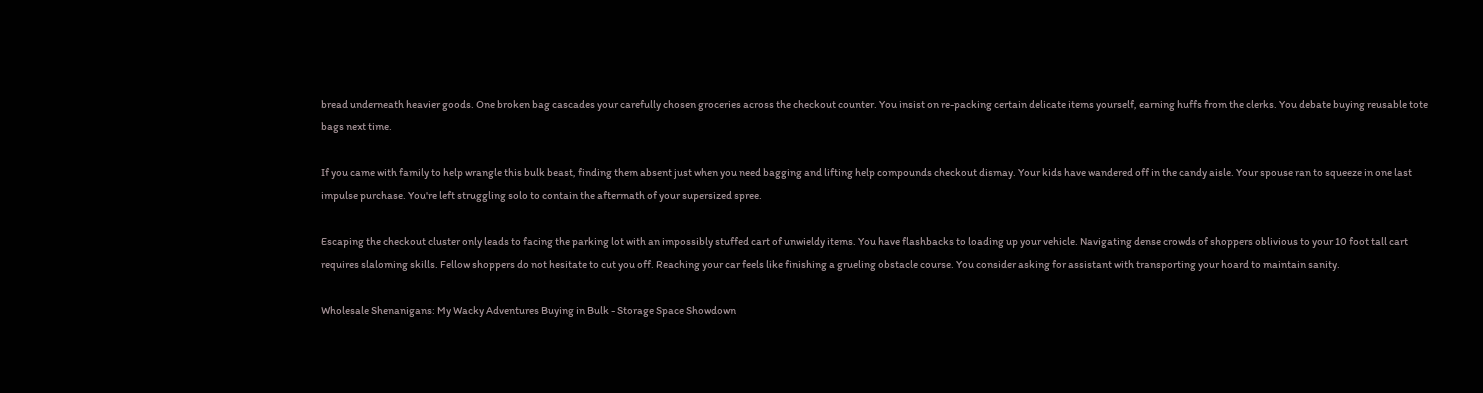bread underneath heavier goods. One broken bag cascades your carefully chosen groceries across the checkout counter. You insist on re-packing certain delicate items yourself, earning huffs from the clerks. You debate buying reusable tote bags next time.

If you came with family to help wrangle this bulk beast, finding them absent just when you need bagging and lifting help compounds checkout dismay. Your kids have wandered off in the candy aisle. Your spouse ran to squeeze in one last impulse purchase. You're left struggling solo to contain the aftermath of your supersized spree.

Escaping the checkout cluster only leads to facing the parking lot with an impossibly stuffed cart of unwieldy items. You have flashbacks to loading up your vehicle. Navigating dense crowds of shoppers oblivious to your 10 foot tall cart requires slaloming skills. Fellow shoppers do not hesitate to cut you off. Reaching your car feels like finishing a grueling obstacle course. You consider asking for assistant with transporting your hoard to maintain sanity.

Wholesale Shenanigans: My Wacky Adventures Buying in Bulk - Storage Space Showdown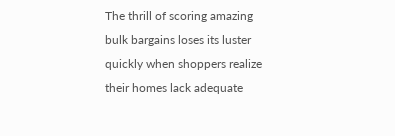The thrill of scoring amazing bulk bargains loses its luster quickly when shoppers realize their homes lack adequate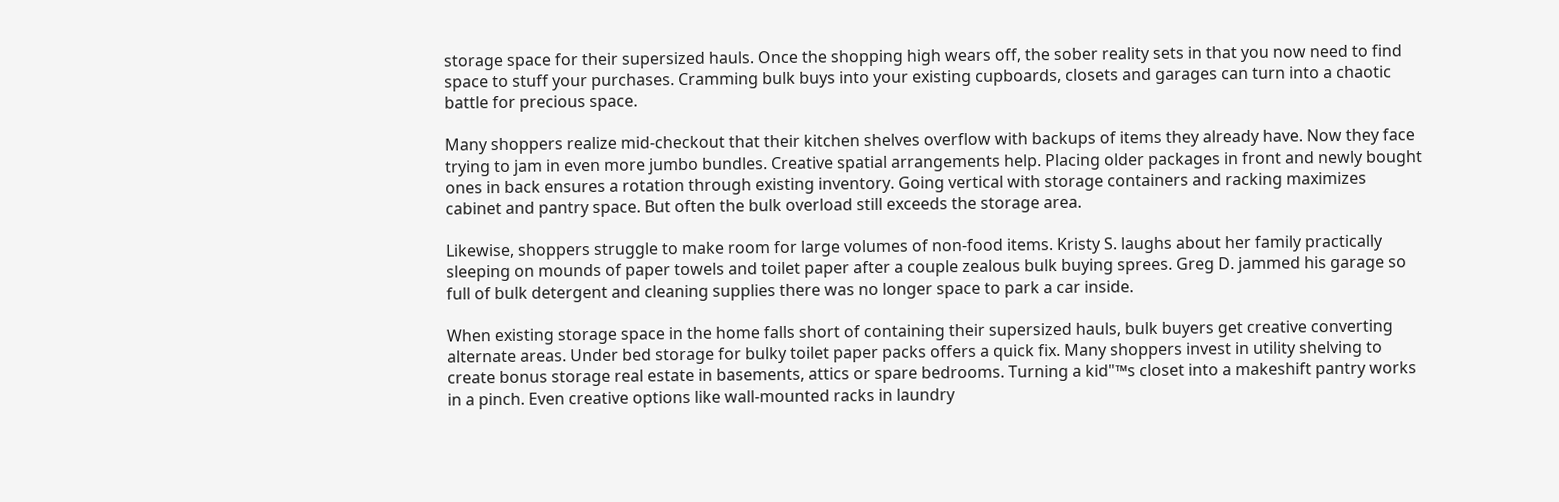storage space for their supersized hauls. Once the shopping high wears off, the sober reality sets in that you now need to find space to stuff your purchases. Cramming bulk buys into your existing cupboards, closets and garages can turn into a chaotic battle for precious space.

Many shoppers realize mid-checkout that their kitchen shelves overflow with backups of items they already have. Now they face trying to jam in even more jumbo bundles. Creative spatial arrangements help. Placing older packages in front and newly bought ones in back ensures a rotation through existing inventory. Going vertical with storage containers and racking maximizes cabinet and pantry space. But often the bulk overload still exceeds the storage area.

Likewise, shoppers struggle to make room for large volumes of non-food items. Kristy S. laughs about her family practically sleeping on mounds of paper towels and toilet paper after a couple zealous bulk buying sprees. Greg D. jammed his garage so full of bulk detergent and cleaning supplies there was no longer space to park a car inside.

When existing storage space in the home falls short of containing their supersized hauls, bulk buyers get creative converting alternate areas. Under bed storage for bulky toilet paper packs offers a quick fix. Many shoppers invest in utility shelving to create bonus storage real estate in basements, attics or spare bedrooms. Turning a kid"™s closet into a makeshift pantry works in a pinch. Even creative options like wall-mounted racks in laundry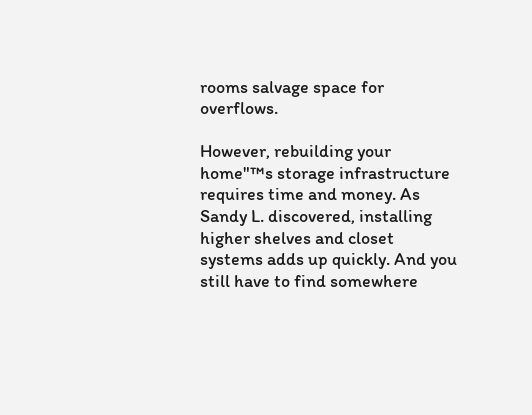rooms salvage space for overflows.

However, rebuilding your home"™s storage infrastructure requires time and money. As Sandy L. discovered, installing higher shelves and closet systems adds up quickly. And you still have to find somewhere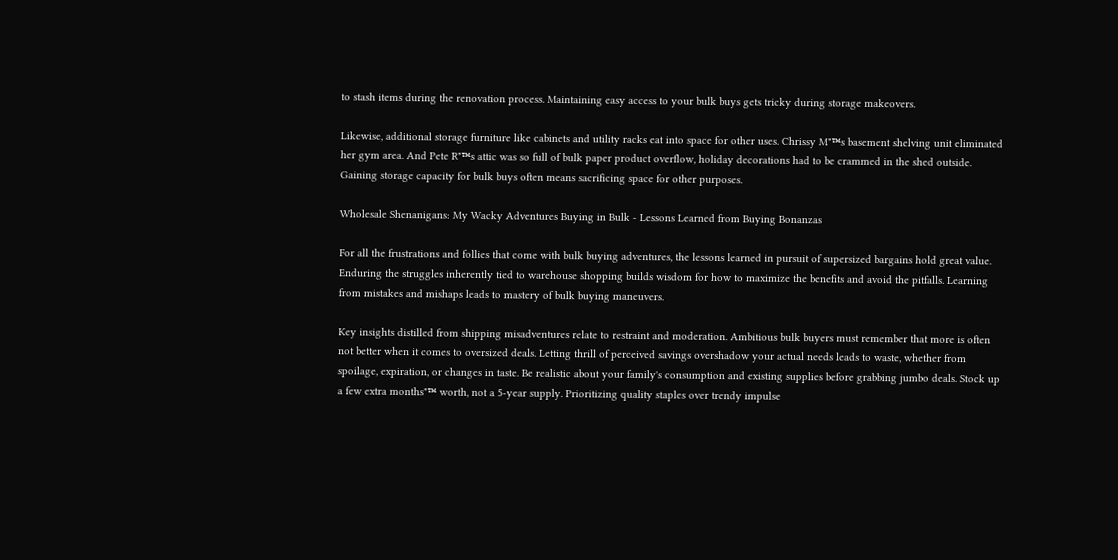to stash items during the renovation process. Maintaining easy access to your bulk buys gets tricky during storage makeovers.

Likewise, additional storage furniture like cabinets and utility racks eat into space for other uses. Chrissy M"™s basement shelving unit eliminated her gym area. And Pete R"™s attic was so full of bulk paper product overflow, holiday decorations had to be crammed in the shed outside. Gaining storage capacity for bulk buys often means sacrificing space for other purposes.

Wholesale Shenanigans: My Wacky Adventures Buying in Bulk - Lessons Learned from Buying Bonanzas

For all the frustrations and follies that come with bulk buying adventures, the lessons learned in pursuit of supersized bargains hold great value. Enduring the struggles inherently tied to warehouse shopping builds wisdom for how to maximize the benefits and avoid the pitfalls. Learning from mistakes and mishaps leads to mastery of bulk buying maneuvers.

Key insights distilled from shipping misadventures relate to restraint and moderation. Ambitious bulk buyers must remember that more is often not better when it comes to oversized deals. Letting thrill of perceived savings overshadow your actual needs leads to waste, whether from spoilage, expiration, or changes in taste. Be realistic about your family's consumption and existing supplies before grabbing jumbo deals. Stock up a few extra months"™ worth, not a 5-year supply. Prioritizing quality staples over trendy impulse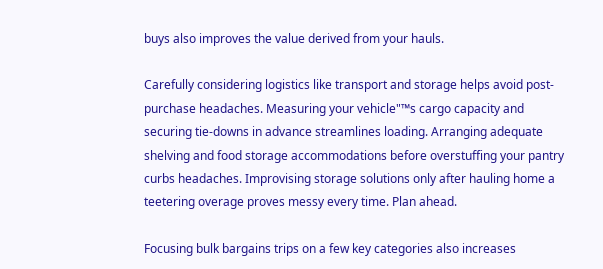buys also improves the value derived from your hauls.

Carefully considering logistics like transport and storage helps avoid post-purchase headaches. Measuring your vehicle"™s cargo capacity and securing tie-downs in advance streamlines loading. Arranging adequate shelving and food storage accommodations before overstuffing your pantry curbs headaches. Improvising storage solutions only after hauling home a teetering overage proves messy every time. Plan ahead.

Focusing bulk bargains trips on a few key categories also increases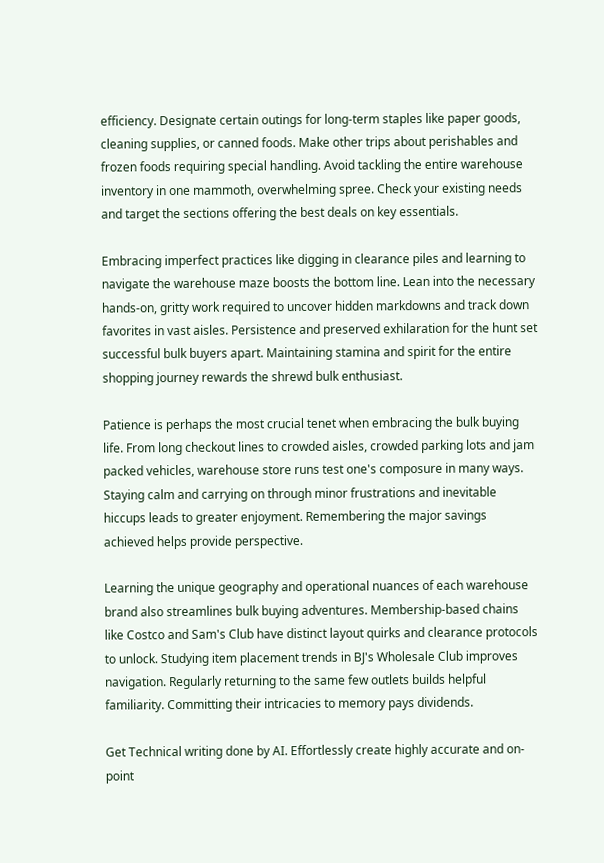efficiency. Designate certain outings for long-term staples like paper goods, cleaning supplies, or canned foods. Make other trips about perishables and frozen foods requiring special handling. Avoid tackling the entire warehouse inventory in one mammoth, overwhelming spree. Check your existing needs and target the sections offering the best deals on key essentials.

Embracing imperfect practices like digging in clearance piles and learning to navigate the warehouse maze boosts the bottom line. Lean into the necessary hands-on, gritty work required to uncover hidden markdowns and track down favorites in vast aisles. Persistence and preserved exhilaration for the hunt set successful bulk buyers apart. Maintaining stamina and spirit for the entire shopping journey rewards the shrewd bulk enthusiast.

Patience is perhaps the most crucial tenet when embracing the bulk buying life. From long checkout lines to crowded aisles, crowded parking lots and jam packed vehicles, warehouse store runs test one's composure in many ways. Staying calm and carrying on through minor frustrations and inevitable hiccups leads to greater enjoyment. Remembering the major savings achieved helps provide perspective.

Learning the unique geography and operational nuances of each warehouse brand also streamlines bulk buying adventures. Membership-based chains like Costco and Sam's Club have distinct layout quirks and clearance protocols to unlock. Studying item placement trends in BJ's Wholesale Club improves navigation. Regularly returning to the same few outlets builds helpful familiarity. Committing their intricacies to memory pays dividends.

Get Technical writing done by AI. Effortlessly create highly accurate and on-point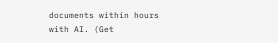documents within hours with AI. (Get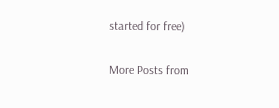started for free)

More Posts from